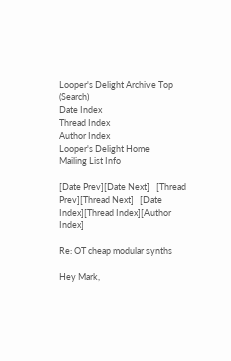Looper's Delight Archive Top (Search)
Date Index
Thread Index
Author Index
Looper's Delight Home
Mailing List Info

[Date Prev][Date Next]   [Thread Prev][Thread Next]   [Date Index][Thread Index][Author Index]

Re: OT cheap modular synths

Hey Mark,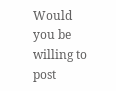Would you be willing to post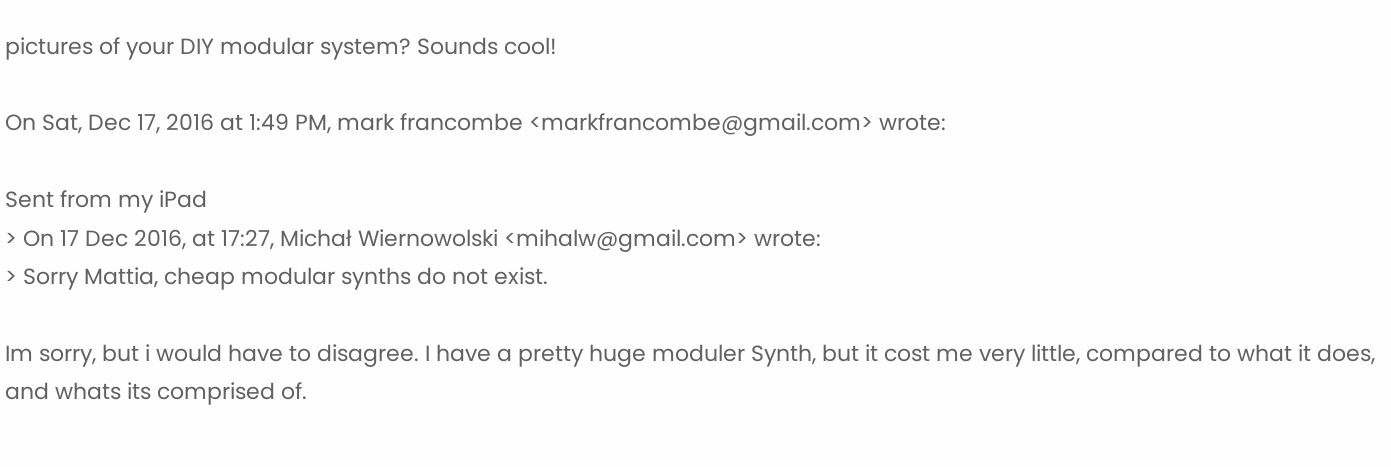pictures of your DIY modular system? Sounds cool!

On Sat, Dec 17, 2016 at 1:49 PM, mark francombe <markfrancombe@gmail.com> wrote:

Sent from my iPad
> On 17 Dec 2016, at 17:27, Michał Wiernowolski <mihalw@gmail.com> wrote:
> Sorry Mattia, cheap modular synths do not exist.

Im sorry, but i would have to disagree. I have a pretty huge moduler Synth, but it cost me very little, compared to what it does, and whats its comprised of.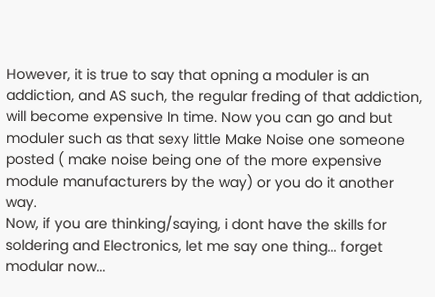However, it is true to say that opning a moduler is an addiction, and AS such, the regular freding of that addiction, will become expensive In time. Now you can go and but moduler such as that sexy little Make Noise one someone posted ( make noise being one of the more expensive module manufacturers by the way) or you do it another way.
Now, if you are thinking/saying, i dont have the skills for soldering and Electronics, let me say one thing... forget modular now...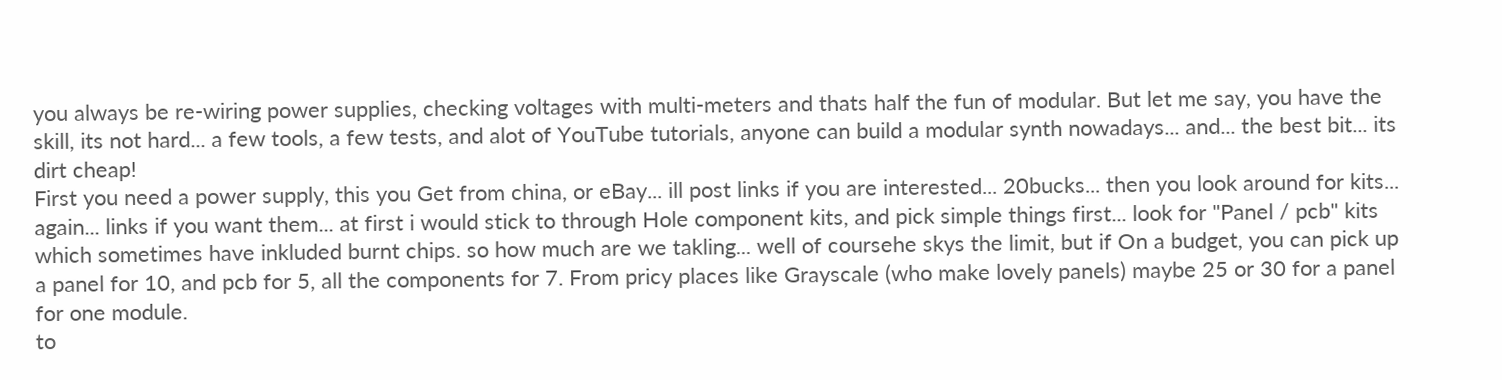you always be re-wiring power supplies, checking voltages with multi-meters and thats half the fun of modular. But let me say, you have the skill, its not hard... a few tools, a few tests, and alot of YouTube tutorials, anyone can build a modular synth nowadays... and... the best bit... its dirt cheap!
First you need a power supply, this you Get from china, or eBay... ill post links if you are interested... 20bucks... then you look around for kits... again... links if you want them... at first i would stick to through Hole component kits, and pick simple things first... look for "Panel / pcb" kits which sometimes have inkluded burnt chips. so how much are we takling... well of coursehe skys the limit, but if On a budget, you can pick up a panel for 10, and pcb for 5, all the components for 7. From pricy places like Grayscale (who make lovely panels) maybe 25 or 30 for a panel for one module.
to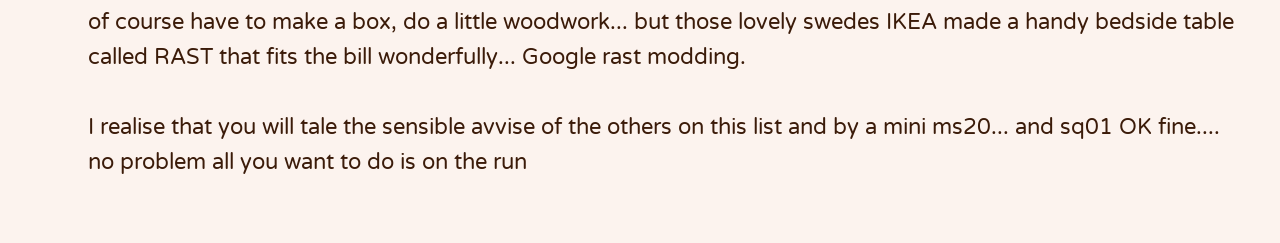of course have to make a box, do a little woodwork... but those lovely swedes IKEA made a handy bedside table called RAST that fits the bill wonderfully... Google rast modding.

I realise that you will tale the sensible avvise of the others on this list and by a mini ms20... and sq01 OK fine.... no problem all you want to do is on the run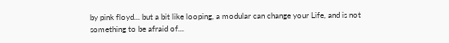by pink floyd... but a bit like looping, a modular can change your Life, and is not something to be afraid of...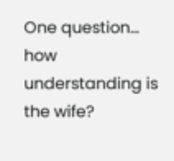One question... how understanding is the wife?